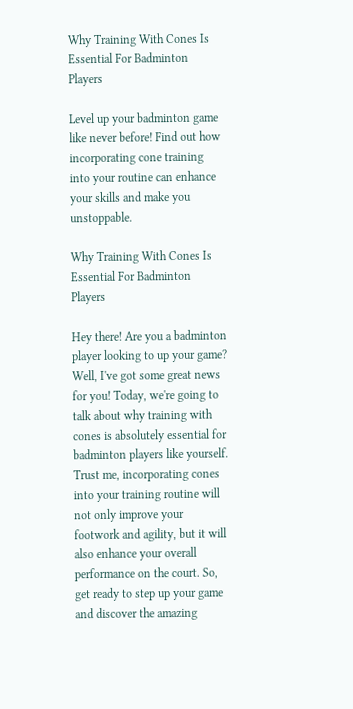Why Training With Cones Is Essential For Badminton Players

Level up your badminton game like never before! Find out how incorporating cone training into your routine can enhance your skills and make you unstoppable.

Why Training With Cones Is Essential For Badminton Players

Hey there! Are you a badminton player looking to up your game? Well, I've got some great news for you! Today, we're going to talk about why training with cones is absolutely essential for badminton players like yourself. Trust me, incorporating cones into your training routine will not only improve your footwork and agility, but it will also enhance your overall performance on the court. So, get ready to step up your game and discover the amazing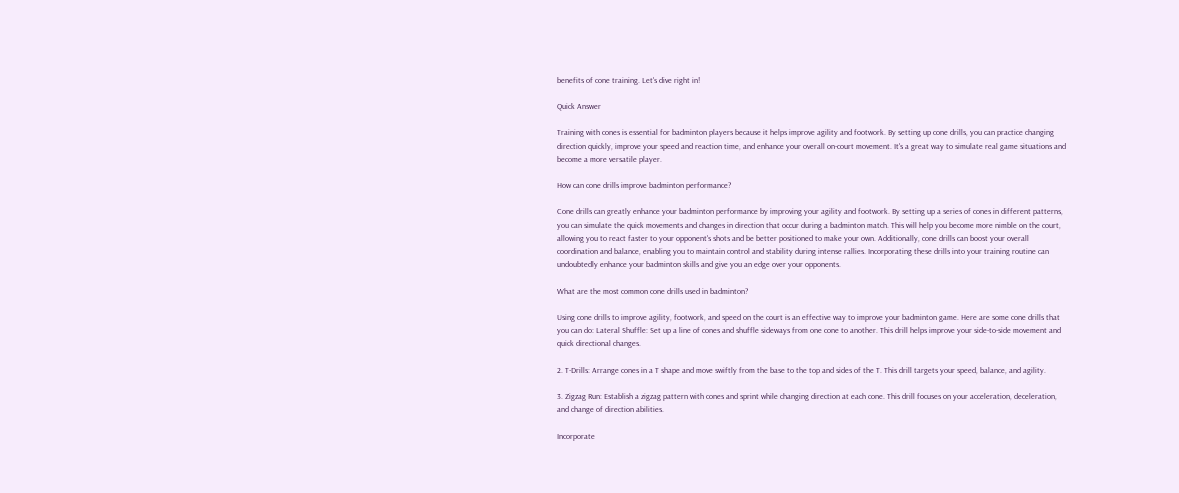benefits of cone training. Let's dive right in!

Quick Answer

Training with cones is essential for badminton players because it helps improve agility and footwork. By setting up cone drills, you can practice changing direction quickly, improve your speed and reaction time, and enhance your overall on-court movement. It's a great way to simulate real game situations and become a more versatile player.

How can cone drills improve badminton performance?

Cone drills can greatly enhance your badminton performance by improving your agility and footwork. By setting up a series of cones in different patterns, you can simulate the quick movements and changes in direction that occur during a badminton match. This will help you become more nimble on the court, allowing you to react faster to your opponent's shots and be better positioned to make your own. Additionally, cone drills can boost your overall coordination and balance, enabling you to maintain control and stability during intense rallies. Incorporating these drills into your training routine can undoubtedly enhance your badminton skills and give you an edge over your opponents.

What are the most common cone drills used in badminton?

Using cone drills to improve agility, footwork, and speed on the court is an effective way to improve your badminton game. Here are some cone drills that you can do: Lateral Shuffle: Set up a line of cones and shuffle sideways from one cone to another. This drill helps improve your side-to-side movement and quick directional changes.

2. T-Drills: Arrange cones in a T shape and move swiftly from the base to the top and sides of the T. This drill targets your speed, balance, and agility.

3. Zigzag Run: Establish a zigzag pattern with cones and sprint while changing direction at each cone. This drill focuses on your acceleration, deceleration, and change of direction abilities.

Incorporate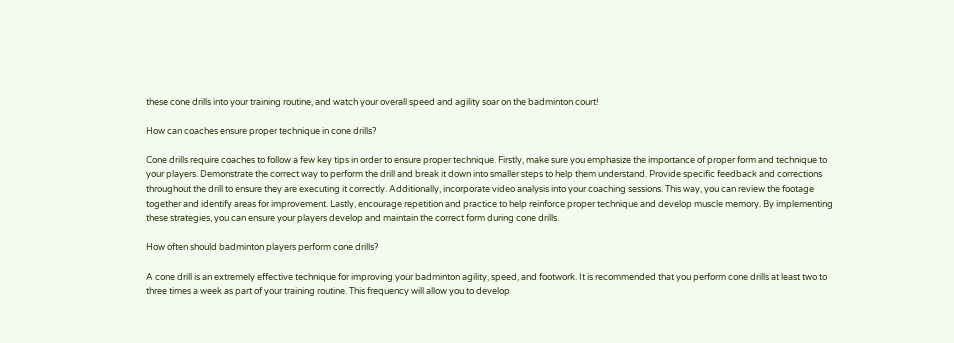these cone drills into your training routine, and watch your overall speed and agility soar on the badminton court!

How can coaches ensure proper technique in cone drills?

Cone drills require coaches to follow a few key tips in order to ensure proper technique. Firstly, make sure you emphasize the importance of proper form and technique to your players. Demonstrate the correct way to perform the drill and break it down into smaller steps to help them understand. Provide specific feedback and corrections throughout the drill to ensure they are executing it correctly. Additionally, incorporate video analysis into your coaching sessions. This way, you can review the footage together and identify areas for improvement. Lastly, encourage repetition and practice to help reinforce proper technique and develop muscle memory. By implementing these strategies, you can ensure your players develop and maintain the correct form during cone drills.

How often should badminton players perform cone drills?

A cone drill is an extremely effective technique for improving your badminton agility, speed, and footwork. It is recommended that you perform cone drills at least two to three times a week as part of your training routine. This frequency will allow you to develop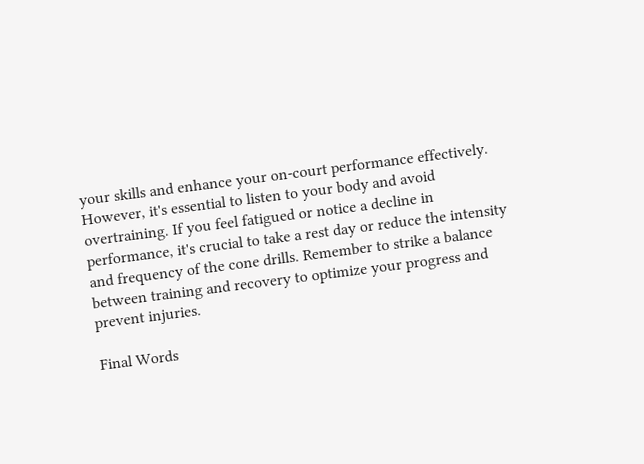your skills and enhance your on-court performance effectively. However, it's essential to listen to your body and avoid overtraining. If you feel fatigued or notice a decline in performance, it's crucial to take a rest day or reduce the intensity and frequency of the cone drills. Remember to strike a balance between training and recovery to optimize your progress and prevent injuries.

Final Words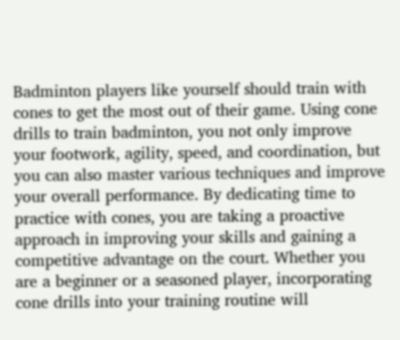Badminton players like yourself should train with cones to get the most out of their game. Using cone drills to train badminton, you not only improve your footwork, agility, speed, and coordination, but you can also master various techniques and improve your overall performance. By dedicating time to practice with cones, you are taking a proactive approach in improving your skills and gaining a competitive advantage on the court. Whether you are a beginner or a seasoned player, incorporating cone drills into your training routine will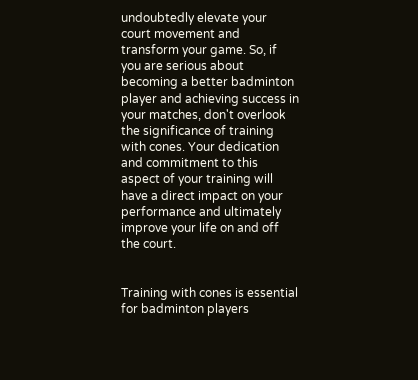undoubtedly elevate your court movement and transform your game. So, if you are serious about becoming a better badminton player and achieving success in your matches, don't overlook the significance of training with cones. Your dedication and commitment to this aspect of your training will have a direct impact on your performance and ultimately improve your life on and off the court.


Training with cones is essential for badminton players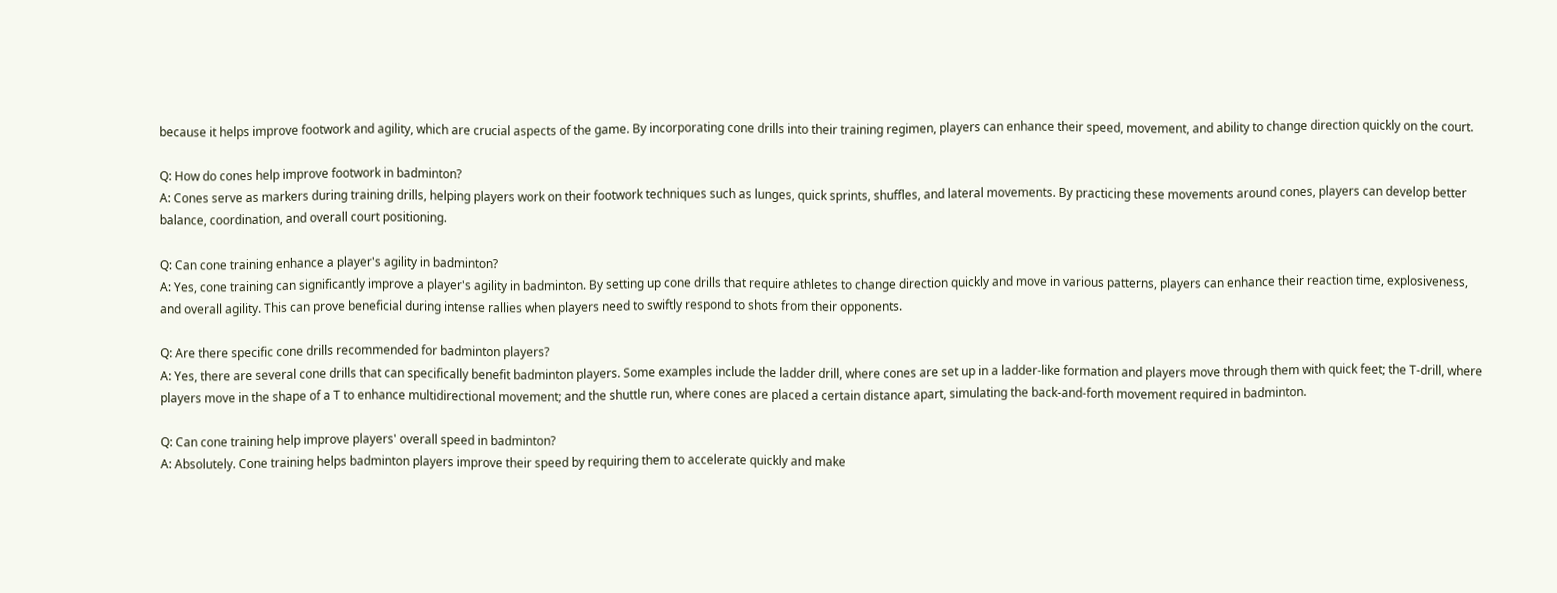because it helps improve footwork and agility, which are crucial aspects of the game. By incorporating cone drills into their training regimen, players can enhance their speed, movement, and ability to change direction quickly on the court.

Q: How do cones help improve footwork in badminton?
A: Cones serve as markers during training drills, helping players work on their footwork techniques such as lunges, quick sprints, shuffles, and lateral movements. By practicing these movements around cones, players can develop better balance, coordination, and overall court positioning.

Q: Can cone training enhance a player's agility in badminton?
A: Yes, cone training can significantly improve a player's agility in badminton. By setting up cone drills that require athletes to change direction quickly and move in various patterns, players can enhance their reaction time, explosiveness, and overall agility. This can prove beneficial during intense rallies when players need to swiftly respond to shots from their opponents.

Q: Are there specific cone drills recommended for badminton players?
A: Yes, there are several cone drills that can specifically benefit badminton players. Some examples include the ladder drill, where cones are set up in a ladder-like formation and players move through them with quick feet; the T-drill, where players move in the shape of a T to enhance multidirectional movement; and the shuttle run, where cones are placed a certain distance apart, simulating the back-and-forth movement required in badminton.

Q: Can cone training help improve players' overall speed in badminton?
A: Absolutely. Cone training helps badminton players improve their speed by requiring them to accelerate quickly and make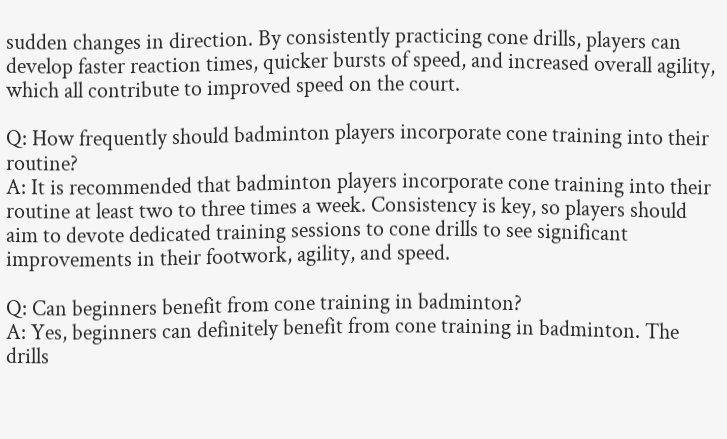sudden changes in direction. By consistently practicing cone drills, players can develop faster reaction times, quicker bursts of speed, and increased overall agility, which all contribute to improved speed on the court.

Q: How frequently should badminton players incorporate cone training into their routine?
A: It is recommended that badminton players incorporate cone training into their routine at least two to three times a week. Consistency is key, so players should aim to devote dedicated training sessions to cone drills to see significant improvements in their footwork, agility, and speed.

Q: Can beginners benefit from cone training in badminton?
A: Yes, beginners can definitely benefit from cone training in badminton. The drills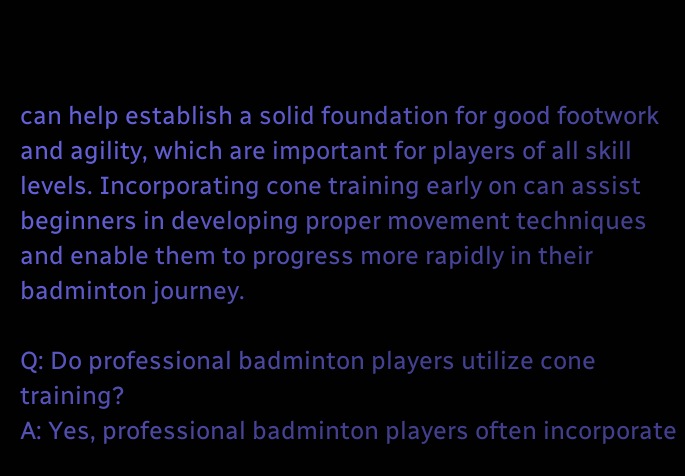can help establish a solid foundation for good footwork and agility, which are important for players of all skill levels. Incorporating cone training early on can assist beginners in developing proper movement techniques and enable them to progress more rapidly in their badminton journey.

Q: Do professional badminton players utilize cone training?
A: Yes, professional badminton players often incorporate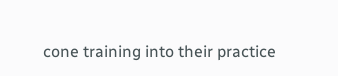cone training into their practice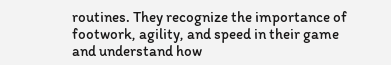routines. They recognize the importance of footwork, agility, and speed in their game and understand how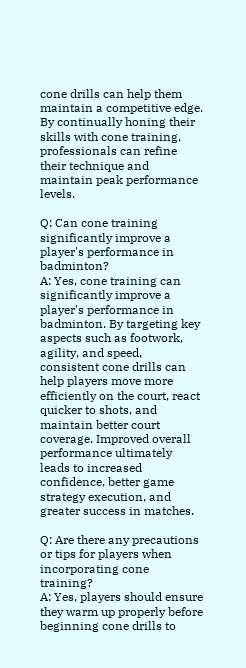cone drills can help them maintain a competitive edge. By continually honing their skills with cone training, professionals can refine their technique and maintain peak performance levels.

Q: Can cone training significantly improve a player's performance in badminton?
A: Yes, cone training can significantly improve a player's performance in badminton. By targeting key aspects such as footwork, agility, and speed, consistent cone drills can help players move more efficiently on the court, react quicker to shots, and maintain better court coverage. Improved overall performance ultimately leads to increased confidence, better game strategy execution, and greater success in matches.

Q: Are there any precautions or tips for players when incorporating cone training?
A: Yes, players should ensure they warm up properly before beginning cone drills to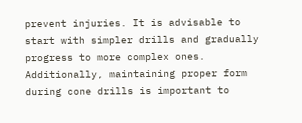prevent injuries. It is advisable to start with simpler drills and gradually progress to more complex ones. Additionally, maintaining proper form during cone drills is important to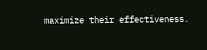maximize their effectiveness.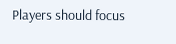Players should focus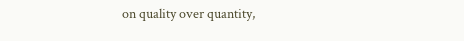on quality over quantity,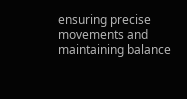ensuring precise movements and maintaining balance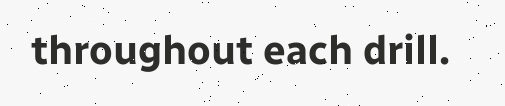throughout each drill.